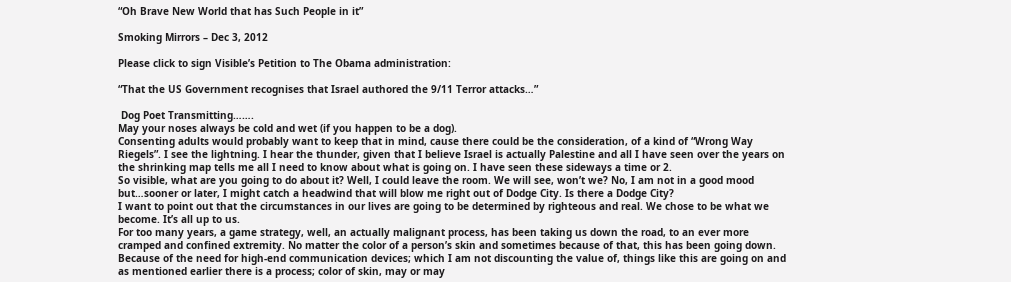“Oh Brave New World that has Such People in it”

Smoking Mirrors – Dec 3, 2012

Please click to sign Visible’s Petition to The Obama administration:

“That the US Government recognises that Israel authored the 9/11 Terror attacks…”

 Dog Poet Transmitting…….
May your noses always be cold and wet (if you happen to be a dog).
Consenting adults would probably want to keep that in mind, cause there could be the consideration, of a kind of “Wrong Way Riegels”. I see the lightning. I hear the thunder, given that I believe Israel is actually Palestine and all I have seen over the years on the shrinking map tells me all I need to know about what is going on. I have seen these sideways a time or 2.
So visible, what are you going to do about it? Well, I could leave the room. We will see, won’t we? No, I am not in a good mood but…sooner or later, I might catch a headwind that will blow me right out of Dodge City. Is there a Dodge City?
I want to point out that the circumstances in our lives are going to be determined by righteous and real. We chose to be what we become. It’s all up to us.
For too many years, a game strategy, well, an actually malignant process, has been taking us down the road, to an ever more cramped and confined extremity. No matter the color of a person’s skin and sometimes because of that, this has been going down. Because of the need for high-end communication devices; which I am not discounting the value of, things like this are going on and as mentioned earlier there is a process; color of skin, may or may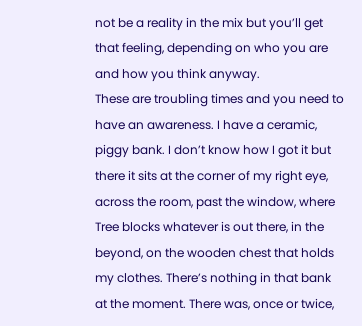not be a reality in the mix but you’ll get that feeling, depending on who you are and how you think anyway.
These are troubling times and you need to have an awareness. I have a ceramic, piggy bank. I don’t know how I got it but there it sits at the corner of my right eye, across the room, past the window, where Tree blocks whatever is out there, in the beyond, on the wooden chest that holds my clothes. There’s nothing in that bank at the moment. There was, once or twice,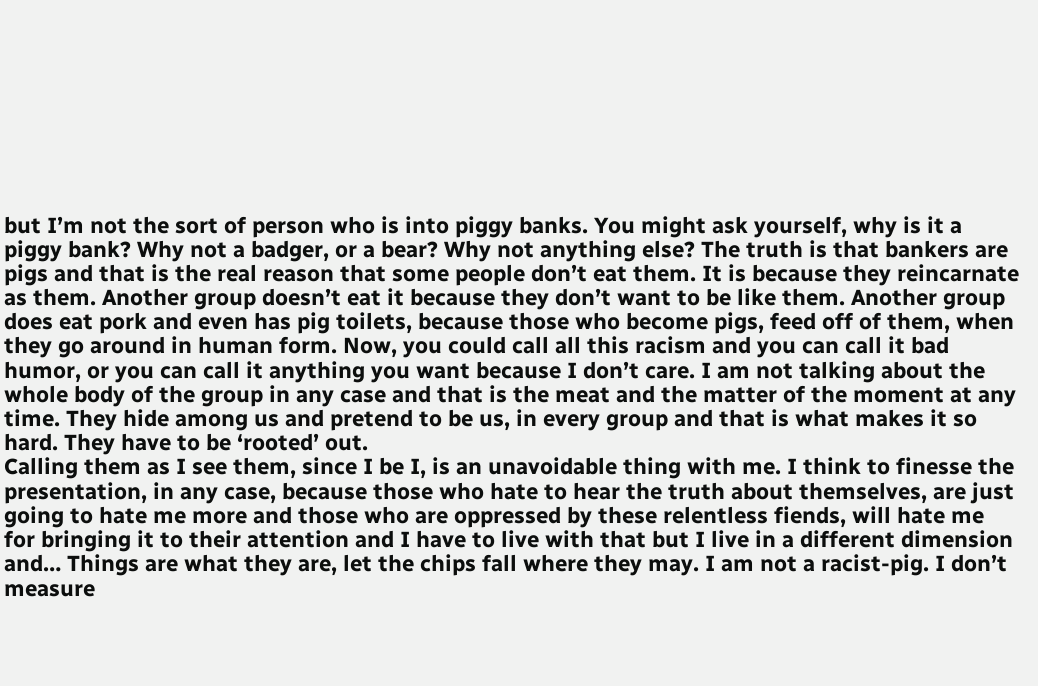but I’m not the sort of person who is into piggy banks. You might ask yourself, why is it a piggy bank? Why not a badger, or a bear? Why not anything else? The truth is that bankers are pigs and that is the real reason that some people don’t eat them. It is because they reincarnate as them. Another group doesn’t eat it because they don’t want to be like them. Another group does eat pork and even has pig toilets, because those who become pigs, feed off of them, when they go around in human form. Now, you could call all this racism and you can call it bad humor, or you can call it anything you want because I don’t care. I am not talking about the whole body of the group in any case and that is the meat and the matter of the moment at any time. They hide among us and pretend to be us, in every group and that is what makes it so hard. They have to be ‘rooted’ out.
Calling them as I see them, since I be I, is an unavoidable thing with me. I think to finesse the presentation, in any case, because those who hate to hear the truth about themselves, are just going to hate me more and those who are oppressed by these relentless fiends, will hate me for bringing it to their attention and I have to live with that but I live in a different dimension and… Things are what they are, let the chips fall where they may. I am not a racist-pig. I don’t measure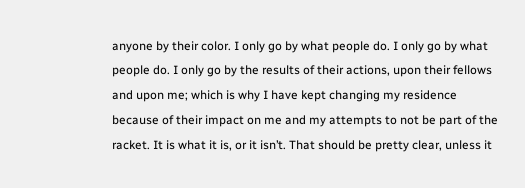anyone by their color. I only go by what people do. I only go by what people do. I only go by the results of their actions, upon their fellows and upon me; which is why I have kept changing my residence because of their impact on me and my attempts to not be part of the racket. It is what it is, or it isn’t. That should be pretty clear, unless it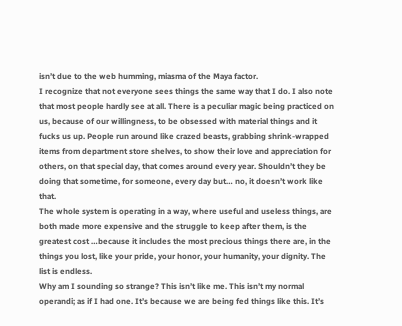isn’t due to the web humming, miasma of the Maya factor.
I recognize that not everyone sees things the same way that I do. I also note that most people hardly see at all. There is a peculiar magic being practiced on us, because of our willingness, to be obsessed with material things and it fucks us up. People run around like crazed beasts, grabbing shrink-wrapped items from department store shelves, to show their love and appreciation for others, on that special day, that comes around every year. Shouldn’t they be doing that sometime, for someone, every day but… no, it doesn’t work like that.
The whole system is operating in a way, where useful and useless things, are both made more expensive and the struggle to keep after them, is the greatest cost …because it includes the most precious things there are, in the things you lost, like your pride, your honor, your humanity, your dignity. The list is endless.
Why am I sounding so strange? This isn’t like me. This isn’t my normal operandi; as if I had one. It’s because we are being fed things like this. It’s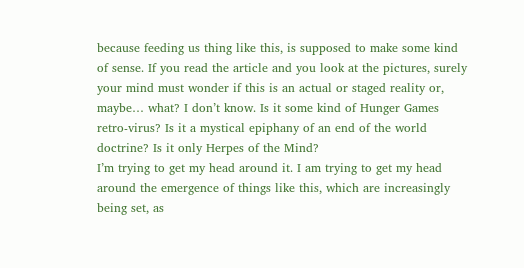because feeding us thing like this, is supposed to make some kind of sense. If you read the article and you look at the pictures, surely your mind must wonder if this is an actual or staged reality or, maybe… what? I don’t know. Is it some kind of Hunger Games retro-virus? Is it a mystical epiphany of an end of the world doctrine? Is it only Herpes of the Mind?
I’m trying to get my head around it. I am trying to get my head around the emergence of things like this, which are increasingly being set, as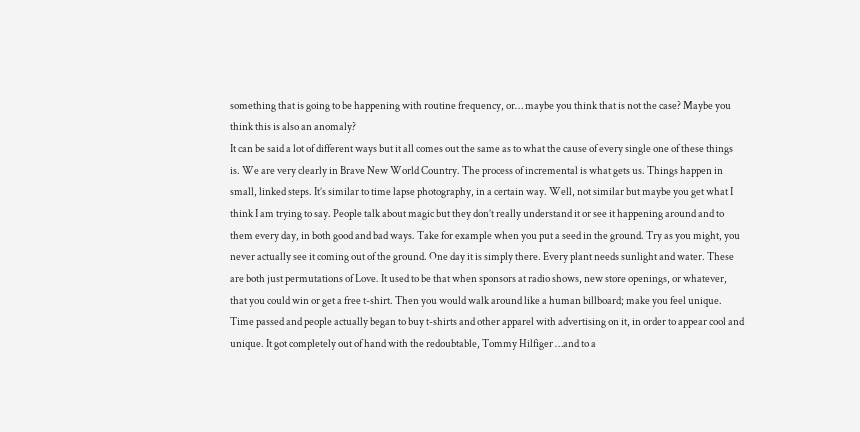something that is going to be happening with routine frequency, or… maybe you think that is not the case? Maybe you think this is also an anomaly?
It can be said a lot of different ways but it all comes out the same as to what the cause of every single one of these things is. We are very clearly in Brave New World Country. The process of incremental is what gets us. Things happen in small, linked steps. It’s similar to time lapse photography, in a certain way. Well, not similar but maybe you get what I think I am trying to say. People talk about magic but they don’t really understand it or see it happening around and to them every day, in both good and bad ways. Take for example when you put a seed in the ground. Try as you might, you never actually see it coming out of the ground. One day it is simply there. Every plant needs sunlight and water. These are both just permutations of Love. It used to be that when sponsors at radio shows, new store openings, or whatever, that you could win or get a free t-shirt. Then you would walk around like a human billboard; make you feel unique. Time passed and people actually began to buy t-shirts and other apparel with advertising on it, in order to appear cool and unique. It got completely out of hand with the redoubtable, Tommy Hilfiger …and to a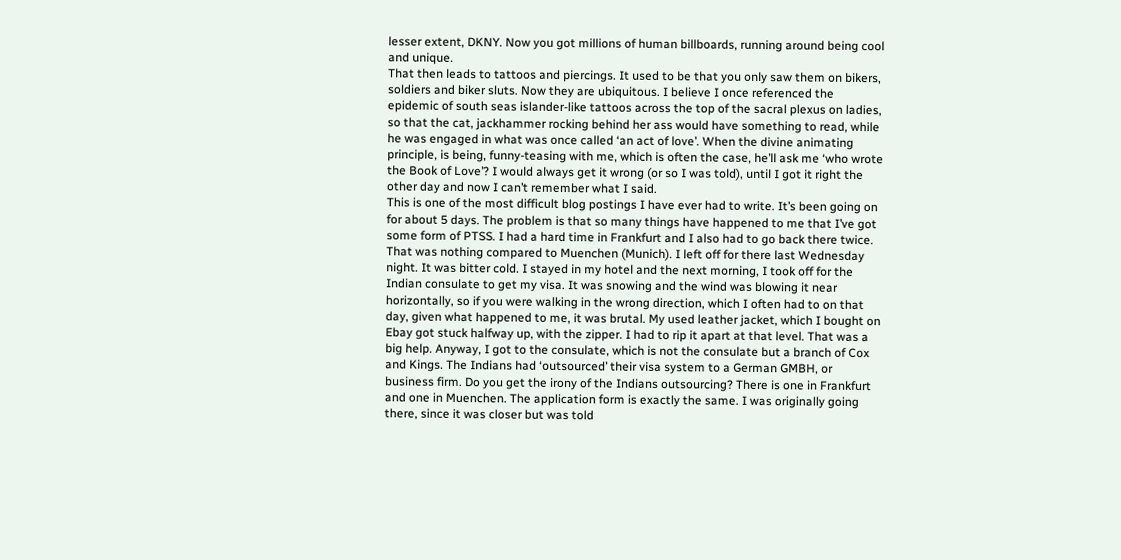lesser extent, DKNY. Now you got millions of human billboards, running around being cool and unique.
That then leads to tattoos and piercings. It used to be that you only saw them on bikers, soldiers and biker sluts. Now they are ubiquitous. I believe I once referenced the epidemic of south seas islander-like tattoos across the top of the sacral plexus on ladies, so that the cat, jackhammer rocking behind her ass would have something to read, while he was engaged in what was once called ‘an act of love’. When the divine animating principle, is being, funny-teasing with me, which is often the case, he’ll ask me ‘who wrote the Book of Love’? I would always get it wrong (or so I was told), until I got it right the other day and now I can’t remember what I said.
This is one of the most difficult blog postings I have ever had to write. It’s been going on for about 5 days. The problem is that so many things have happened to me that I’ve got some form of PTSS. I had a hard time in Frankfurt and I also had to go back there twice. That was nothing compared to Muenchen (Munich). I left off for there last Wednesday night. It was bitter cold. I stayed in my hotel and the next morning, I took off for the Indian consulate to get my visa. It was snowing and the wind was blowing it near horizontally, so if you were walking in the wrong direction, which I often had to on that day, given what happened to me, it was brutal. My used leather jacket, which I bought on Ebay got stuck halfway up, with the zipper. I had to rip it apart at that level. That was a big help. Anyway, I got to the consulate, which is not the consulate but a branch of Cox and Kings. The Indians had ‘outsourced’ their visa system to a German GMBH, or business firm. Do you get the irony of the Indians outsourcing? There is one in Frankfurt and one in Muenchen. The application form is exactly the same. I was originally going there, since it was closer but was told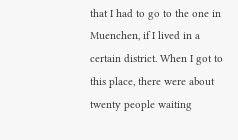that I had to go to the one in Muenchen, if I lived in a certain district. When I got to this place, there were about twenty people waiting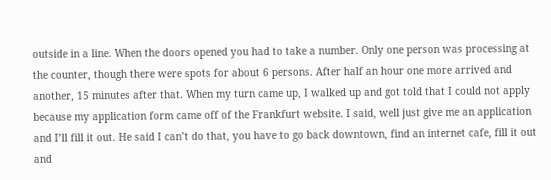outside in a line. When the doors opened you had to take a number. Only one person was processing at the counter, though there were spots for about 6 persons. After half an hour one more arrived and another, 15 minutes after that. When my turn came up, I walked up and got told that I could not apply because my application form came off of the Frankfurt website. I said, well just give me an application and I’ll fill it out. He said I can’t do that, you have to go back downtown, find an internet cafe, fill it out and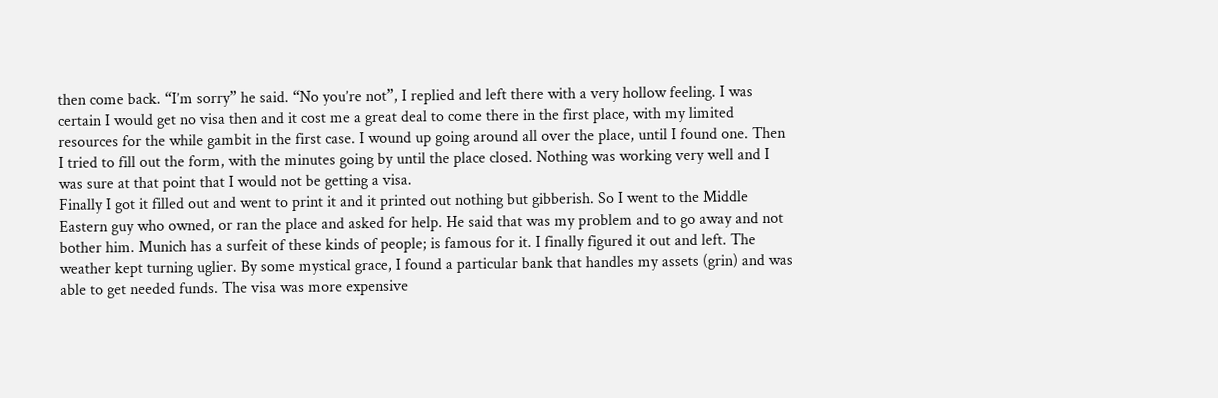then come back. “I’m sorry” he said. “No you’re not”, I replied and left there with a very hollow feeling. I was certain I would get no visa then and it cost me a great deal to come there in the first place, with my limited resources for the while gambit in the first case. I wound up going around all over the place, until I found one. Then I tried to fill out the form, with the minutes going by until the place closed. Nothing was working very well and I was sure at that point that I would not be getting a visa.
Finally I got it filled out and went to print it and it printed out nothing but gibberish. So I went to the Middle Eastern guy who owned, or ran the place and asked for help. He said that was my problem and to go away and not bother him. Munich has a surfeit of these kinds of people; is famous for it. I finally figured it out and left. The weather kept turning uglier. By some mystical grace, I found a particular bank that handles my assets (grin) and was able to get needed funds. The visa was more expensive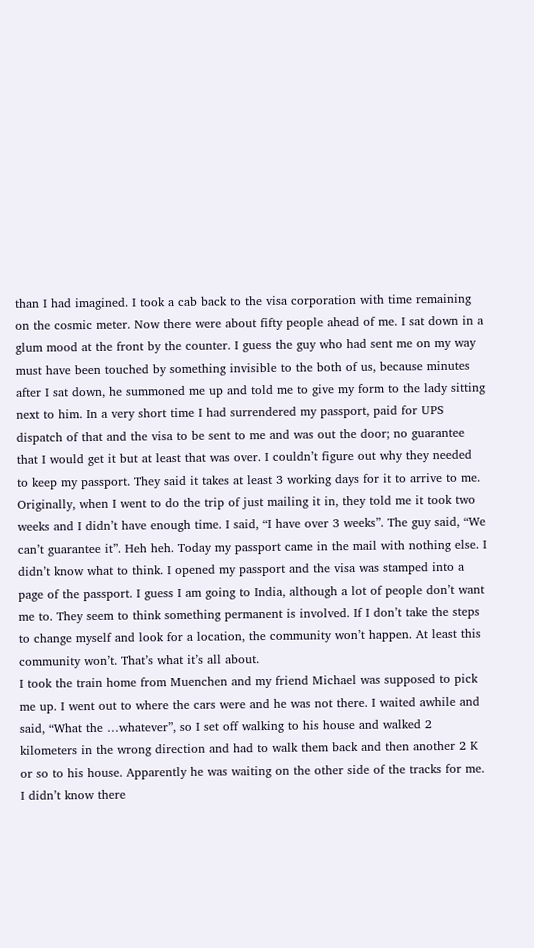than I had imagined. I took a cab back to the visa corporation with time remaining on the cosmic meter. Now there were about fifty people ahead of me. I sat down in a glum mood at the front by the counter. I guess the guy who had sent me on my way must have been touched by something invisible to the both of us, because minutes after I sat down, he summoned me up and told me to give my form to the lady sitting next to him. In a very short time I had surrendered my passport, paid for UPS dispatch of that and the visa to be sent to me and was out the door; no guarantee that I would get it but at least that was over. I couldn’t figure out why they needed to keep my passport. They said it takes at least 3 working days for it to arrive to me.
Originally, when I went to do the trip of just mailing it in, they told me it took two weeks and I didn’t have enough time. I said, “I have over 3 weeks”. The guy said, “We can’t guarantee it”. Heh heh. Today my passport came in the mail with nothing else. I didn’t know what to think. I opened my passport and the visa was stamped into a page of the passport. I guess I am going to India, although a lot of people don’t want me to. They seem to think something permanent is involved. If I don’t take the steps to change myself and look for a location, the community won’t happen. At least this community won’t. That’s what it’s all about.
I took the train home from Muenchen and my friend Michael was supposed to pick me up. I went out to where the cars were and he was not there. I waited awhile and said, “What the …whatever”, so I set off walking to his house and walked 2 kilometers in the wrong direction and had to walk them back and then another 2 K or so to his house. Apparently he was waiting on the other side of the tracks for me. I didn’t know there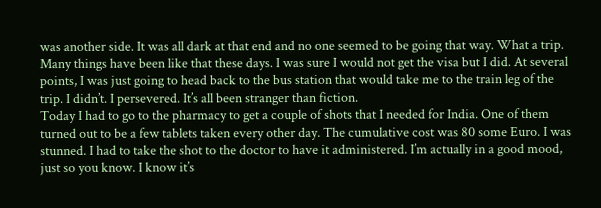was another side. It was all dark at that end and no one seemed to be going that way. What a trip. Many things have been like that these days. I was sure I would not get the visa but I did. At several points, I was just going to head back to the bus station that would take me to the train leg of the trip. I didn’t. I persevered. It’s all been stranger than fiction.
Today I had to go to the pharmacy to get a couple of shots that I needed for India. One of them turned out to be a few tablets taken every other day. The cumulative cost was 80 some Euro. I was stunned. I had to take the shot to the doctor to have it administered. I’m actually in a good mood, just so you know. I know it’s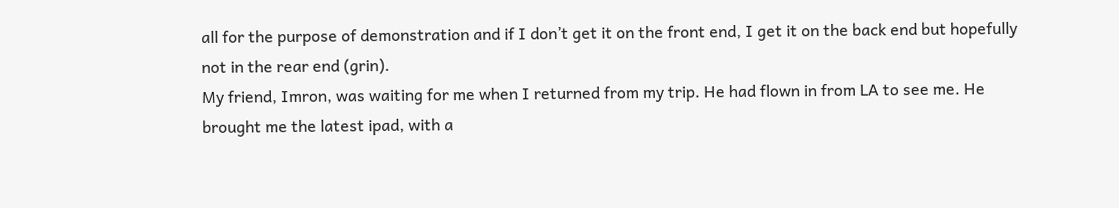all for the purpose of demonstration and if I don’t get it on the front end, I get it on the back end but hopefully not in the rear end (grin).
My friend, Imron, was waiting for me when I returned from my trip. He had flown in from LA to see me. He brought me the latest ipad, with a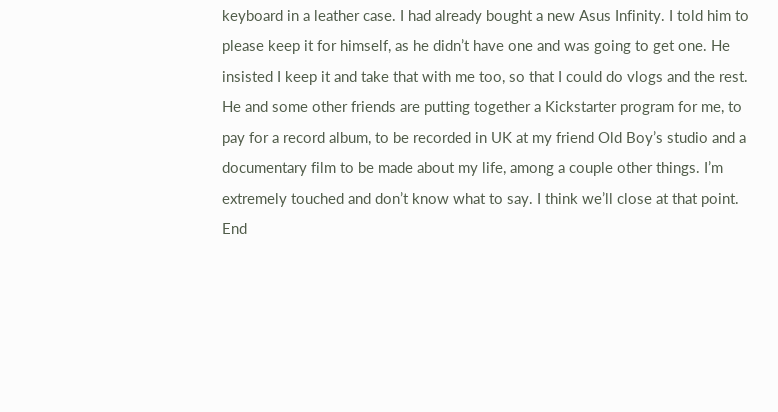keyboard in a leather case. I had already bought a new Asus Infinity. I told him to please keep it for himself, as he didn’t have one and was going to get one. He insisted I keep it and take that with me too, so that I could do vlogs and the rest. He and some other friends are putting together a Kickstarter program for me, to pay for a record album, to be recorded in UK at my friend Old Boy’s studio and a documentary film to be made about my life, among a couple other things. I’m extremely touched and don’t know what to say. I think we’ll close at that point.
End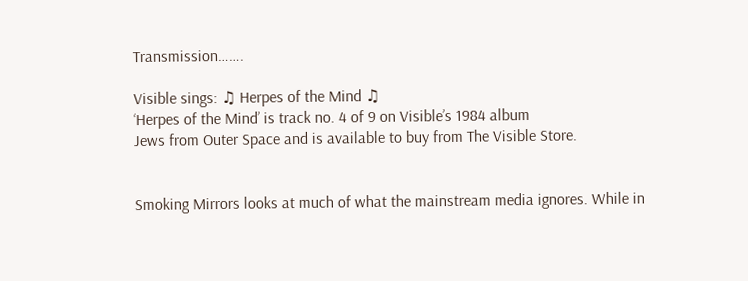Transmission…….

Visible sings: ♫ Herpes of the Mind ♫
‘Herpes of the Mind’ is track no. 4 of 9 on Visible’s 1984 album
Jews from Outer Space and is available to buy from The Visible Store.


Smoking Mirrors looks at much of what the mainstream media ignores. While in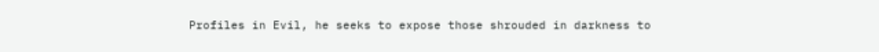Profiles in Evil, he seeks to expose those shrouded in darkness to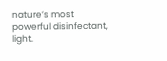nature’s most powerful disinfectant, light.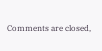Comments are closed,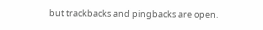but trackbacks and pingbacks are open.